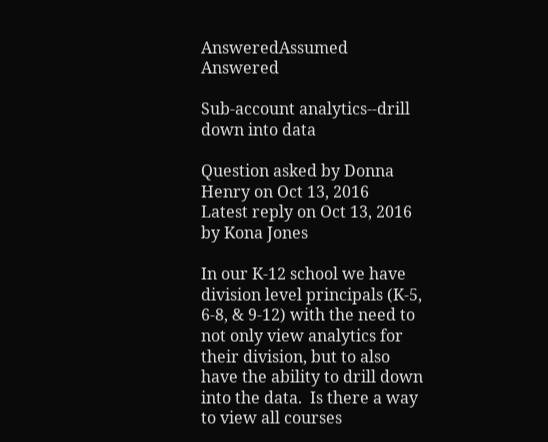AnsweredAssumed Answered

Sub-account analytics--drill down into data

Question asked by Donna Henry on Oct 13, 2016
Latest reply on Oct 13, 2016 by Kona Jones

In our K-12 school we have division level principals (K-5, 6-8, & 9-12) with the need to not only view analytics for their division, but to also have the ability to drill down into the data.  Is there a way to view all courses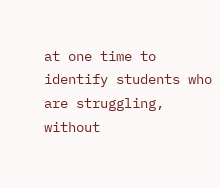at one time to identify students who are struggling, without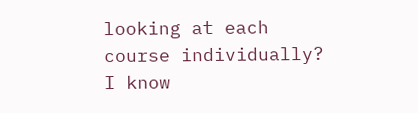looking at each course individually?  I know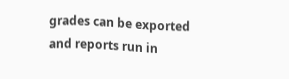grades can be exported and reports run in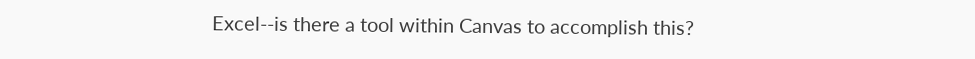Excel--is there a tool within Canvas to accomplish this?